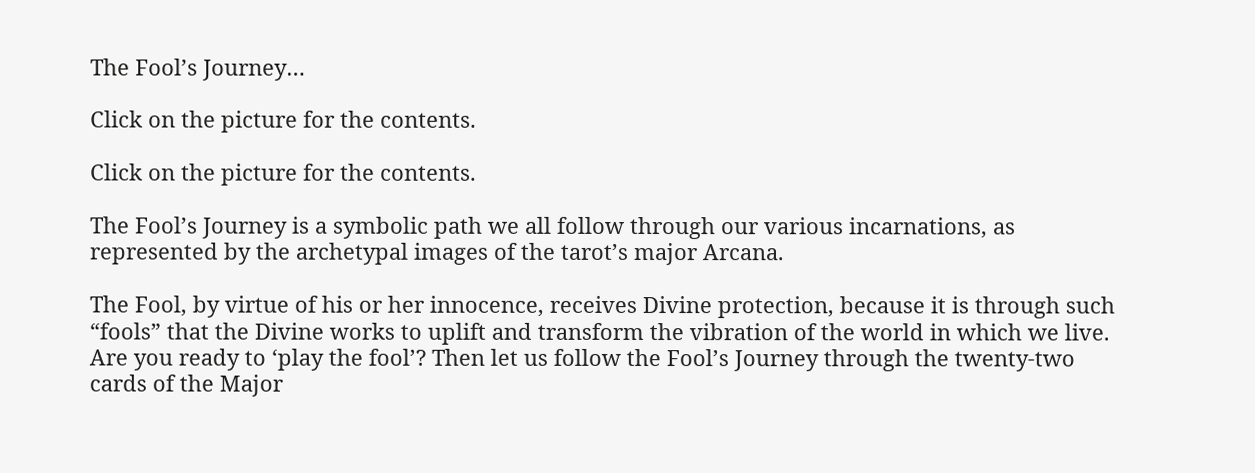The Fool’s Journey…

Click on the picture for the contents.

Click on the picture for the contents.

The Fool’s Journey is a symbolic path we all follow through our various incarnations, as represented by the archetypal images of the tarot’s major Arcana.

The Fool, by virtue of his or her innocence, receives Divine protection, because it is through such “fools” that the Divine works to uplift and transform the vibration of the world in which we live. Are you ready to ‘play the fool’? Then let us follow the Fool’s Journey through the twenty-two cards of the Major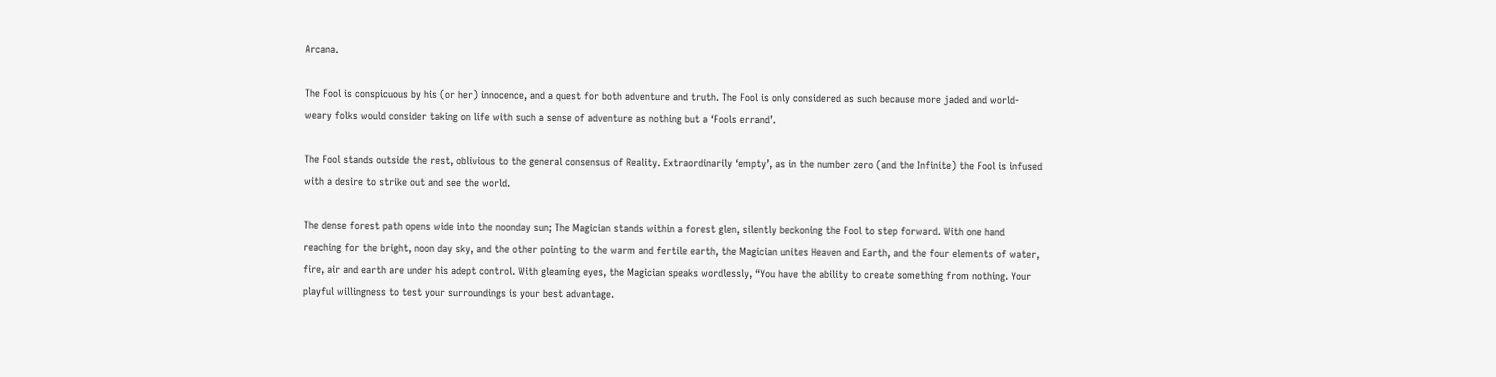Arcana.

The Fool is conspicuous by his (or her) innocence, and a quest for both adventure and truth. The Fool is only considered as such because more jaded and world-weary folks would consider taking on life with such a sense of adventure as nothing but a ‘Fools errand’.

The Fool stands outside the rest, oblivious to the general consensus of Reality. Extraordinarily ‘empty’, as in the number zero (and the Infinite) the Fool is infused with a desire to strike out and see the world.

The dense forest path opens wide into the noonday sun; The Magician stands within a forest glen, silently beckoning the Fool to step forward. With one hand reaching for the bright, noon day sky, and the other pointing to the warm and fertile earth, the Magician unites Heaven and Earth, and the four elements of water, fire, air and earth are under his adept control. With gleaming eyes, the Magician speaks wordlessly, “You have the ability to create something from nothing. Your playful willingness to test your surroundings is your best advantage.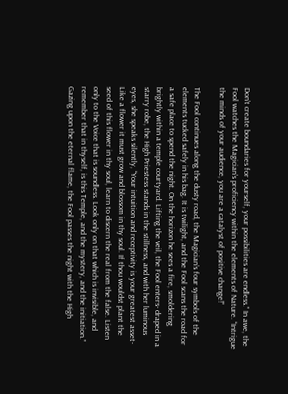Don’t create boundaries for yourself, your possibilities are endless.” In awe, the Fool watches the Magician’s proficiency within the elements of Nature. “Intrigue the minds of your audience, you are a catalyst of positive change!”

The Fool continues along the dusty road, the Magician’s four symbols of the elements tucked safely in his bag. It is twilight, and the Fool scans the road for a safe place to spend the night. On the horizon he sees a fire, smoldering brightly within a temple courtyard. Lifting the veil, the Fool enters- draped in a starry robe, the High Priestess stands in the stillness, and with her luminous eyes, she speaks silently, “Your intuition and receptivity is your greatest asset- Like a flower it must grow and blossom in thy soul. If thou wouldst plant the seed of this flower in thy soul, learn to discern the real from the false. Listen only to the Voice that is soundless. Look only on that which is invisible, and remember that in thyself, is this Temple, and the mystery, and the initiation.” Gazing upon the eternal flame, the Fool passes the night with the High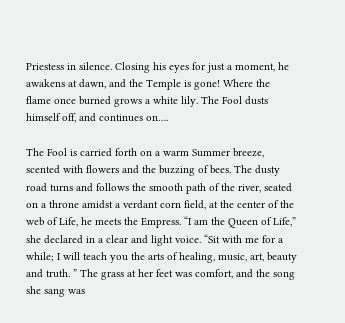Priestess in silence. Closing his eyes for just a moment, he awakens at dawn, and the Temple is gone! Where the flame once burned grows a white lily. The Fool dusts himself off, and continues on….

The Fool is carried forth on a warm Summer breeze, scented with flowers and the buzzing of bees. The dusty road turns and follows the smooth path of the river, seated on a throne amidst a verdant corn field, at the center of the web of Life, he meets the Empress. “I am the Queen of Life,” she declared in a clear and light voice. “Sit with me for a while; I will teach you the arts of healing, music, art, beauty and truth. ” The grass at her feet was comfort, and the song she sang was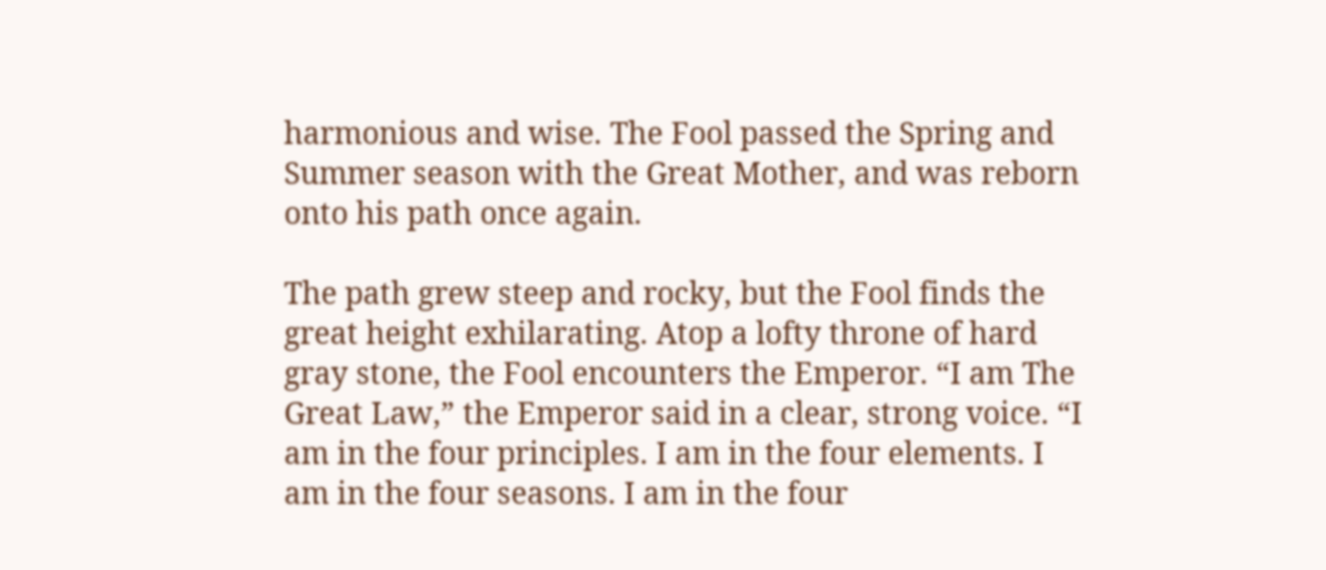harmonious and wise. The Fool passed the Spring and Summer season with the Great Mother, and was reborn onto his path once again.

The path grew steep and rocky, but the Fool finds the great height exhilarating. Atop a lofty throne of hard gray stone, the Fool encounters the Emperor. “I am The Great Law,” the Emperor said in a clear, strong voice. “I am in the four principles. I am in the four elements. I am in the four seasons. I am in the four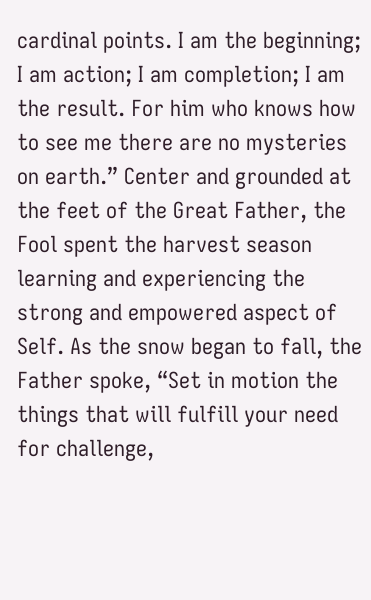cardinal points. I am the beginning; I am action; I am completion; I am the result. For him who knows how to see me there are no mysteries on earth.” Center and grounded at the feet of the Great Father, the Fool spent the harvest season learning and experiencing the strong and empowered aspect of Self. As the snow began to fall, the Father spoke, “Set in motion the things that will fulfill your need for challenge,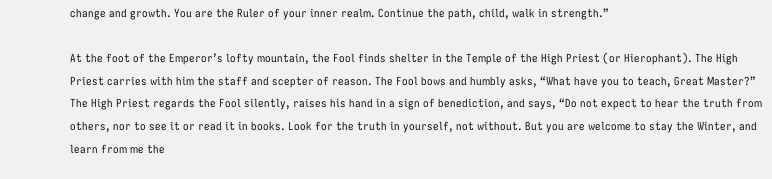change and growth. You are the Ruler of your inner realm. Continue the path, child, walk in strength.”

At the foot of the Emperor’s lofty mountain, the Fool finds shelter in the Temple of the High Priest (or Hierophant). The High Priest carries with him the staff and scepter of reason. The Fool bows and humbly asks, “What have you to teach, Great Master?” The High Priest regards the Fool silently, raises his hand in a sign of benediction, and says, “Do not expect to hear the truth from others, nor to see it or read it in books. Look for the truth in yourself, not without. But you are welcome to stay the Winter, and learn from me the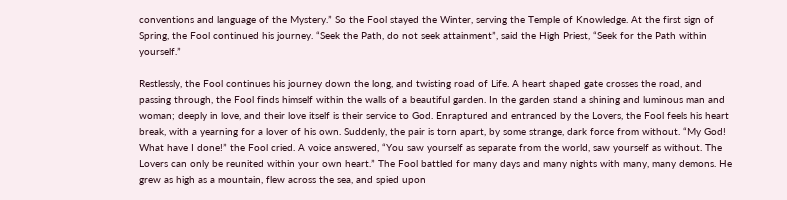conventions and language of the Mystery.” So the Fool stayed the Winter, serving the Temple of Knowledge. At the first sign of Spring, the Fool continued his journey. “Seek the Path, do not seek attainment”, said the High Priest, “Seek for the Path within yourself.”

Restlessly, the Fool continues his journey down the long, and twisting road of Life. A heart shaped gate crosses the road, and passing through, the Fool finds himself within the walls of a beautiful garden. In the garden stand a shining and luminous man and woman; deeply in love, and their love itself is their service to God. Enraptured and entranced by the Lovers, the Fool feels his heart break, with a yearning for a lover of his own. Suddenly, the pair is torn apart, by some strange, dark force from without. “My God! What have I done!” the Fool cried. A voice answered, “You saw yourself as separate from the world, saw yourself as without. The Lovers can only be reunited within your own heart.” The Fool battled for many days and many nights with many, many demons. He grew as high as a mountain, flew across the sea, and spied upon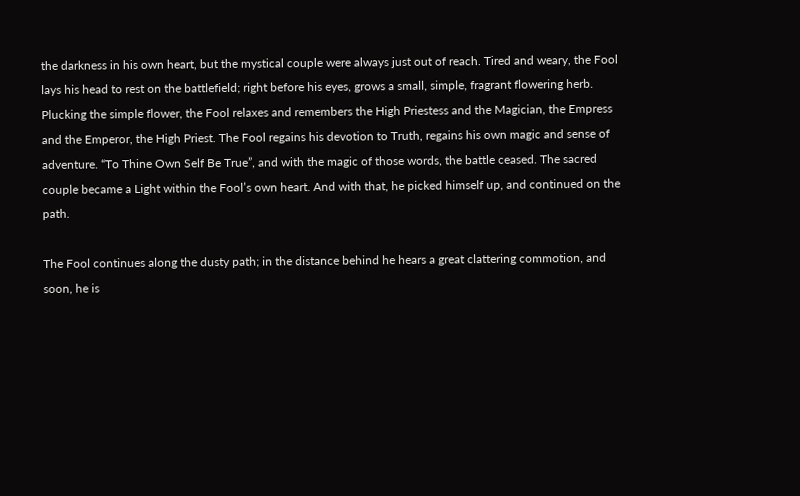the darkness in his own heart, but the mystical couple were always just out of reach. Tired and weary, the Fool lays his head to rest on the battlefield; right before his eyes, grows a small, simple, fragrant flowering herb. Plucking the simple flower, the Fool relaxes and remembers the High Priestess and the Magician, the Empress and the Emperor, the High Priest. The Fool regains his devotion to Truth, regains his own magic and sense of adventure. “To Thine Own Self Be True”, and with the magic of those words, the battle ceased. The sacred couple became a Light within the Fool’s own heart. And with that, he picked himself up, and continued on the path.

The Fool continues along the dusty path; in the distance behind he hears a great clattering commotion, and soon, he is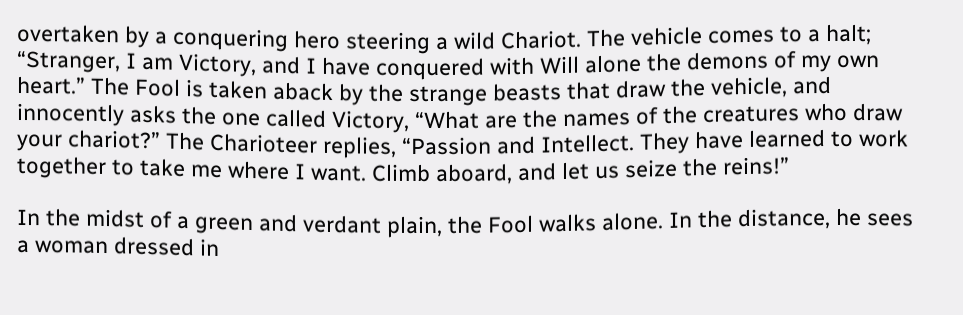overtaken by a conquering hero steering a wild Chariot. The vehicle comes to a halt; “Stranger, I am Victory, and I have conquered with Will alone the demons of my own heart.” The Fool is taken aback by the strange beasts that draw the vehicle, and innocently asks the one called Victory, “What are the names of the creatures who draw your chariot?” The Charioteer replies, “Passion and Intellect. They have learned to work together to take me where I want. Climb aboard, and let us seize the reins!”

In the midst of a green and verdant plain, the Fool walks alone. In the distance, he sees a woman dressed in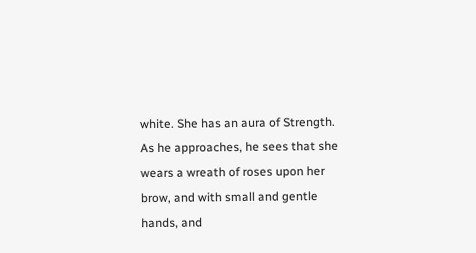white. She has an aura of Strength. As he approaches, he sees that she wears a wreath of roses upon her brow, and with small and gentle hands, and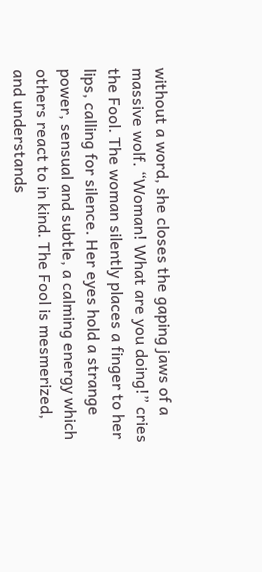without a word, she closes the gaping jaws of a massive wolf. “Woman! What are you doing!” cries the Fool. The woman silently places a finger to her lips, calling for silence. Her eyes hold a strange power, sensual and subtle, a calming energy which others react to in kind. The Fool is mesmerized, and understands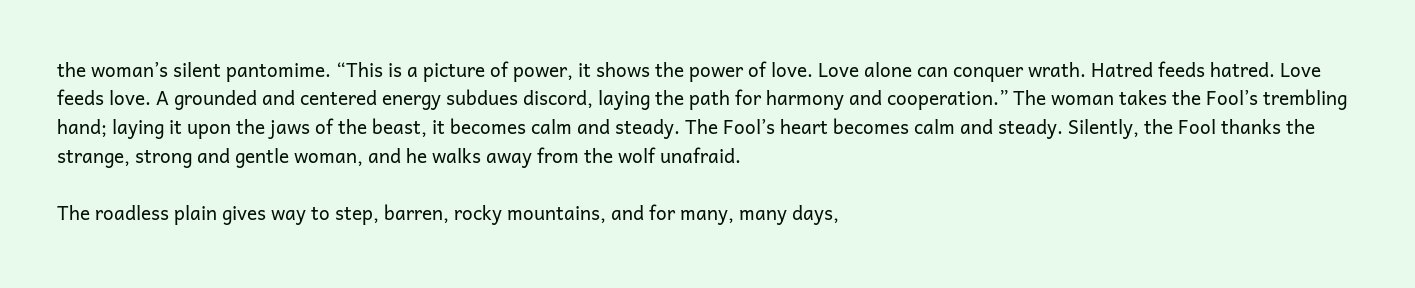the woman’s silent pantomime. “This is a picture of power, it shows the power of love. Love alone can conquer wrath. Hatred feeds hatred. Love feeds love. A grounded and centered energy subdues discord, laying the path for harmony and cooperation.” The woman takes the Fool’s trembling hand; laying it upon the jaws of the beast, it becomes calm and steady. The Fool’s heart becomes calm and steady. Silently, the Fool thanks the strange, strong and gentle woman, and he walks away from the wolf unafraid.

The roadless plain gives way to step, barren, rocky mountains, and for many, many days,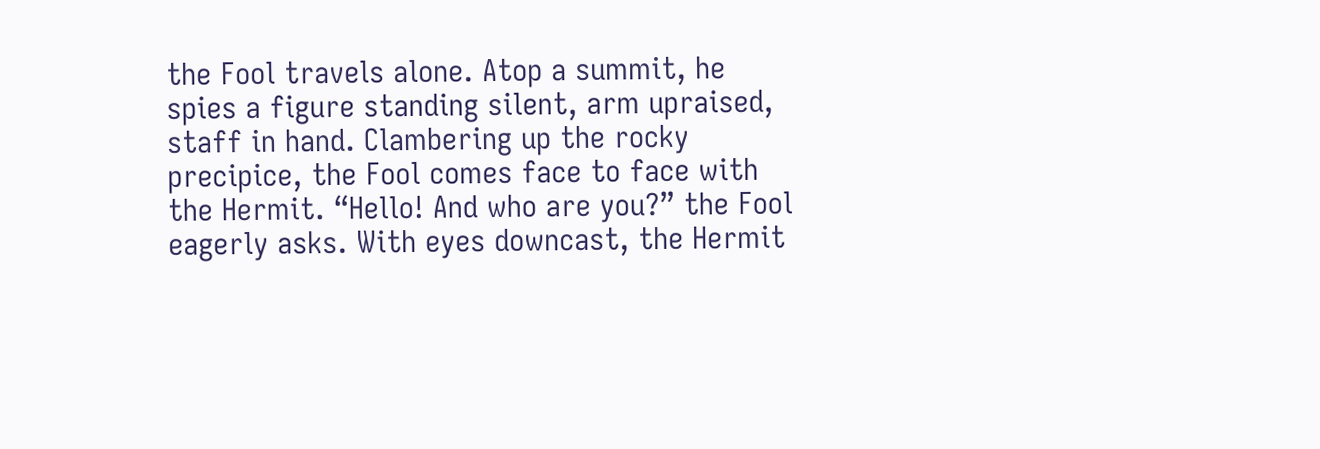the Fool travels alone. Atop a summit, he spies a figure standing silent, arm upraised, staff in hand. Clambering up the rocky precipice, the Fool comes face to face with the Hermit. “Hello! And who are you?” the Fool eagerly asks. With eyes downcast, the Hermit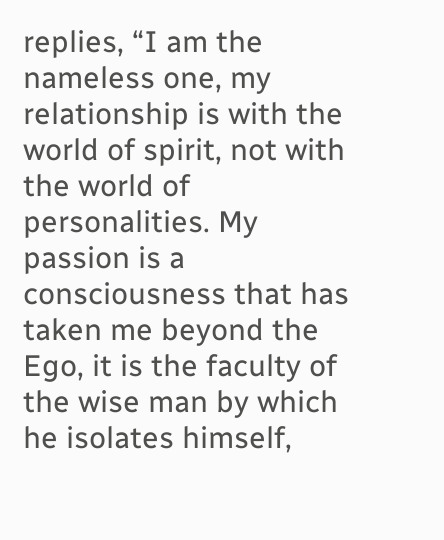replies, “I am the nameless one, my relationship is with the world of spirit, not with the world of personalities. My passion is a consciousness that has taken me beyond the Ego, it is the faculty of the wise man by which he isolates himself,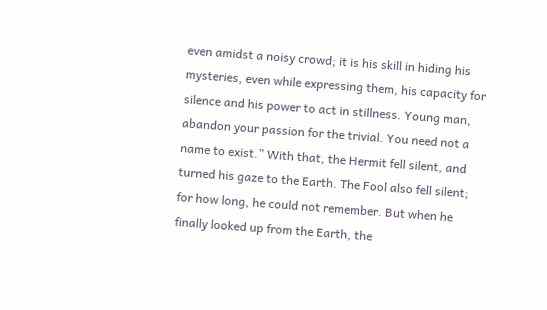even amidst a noisy crowd; it is his skill in hiding his mysteries, even while expressing them, his capacity for silence and his power to act in stillness. Young man, abandon your passion for the trivial. You need not a name to exist.” With that, the Hermit fell silent, and turned his gaze to the Earth. The Fool also fell silent; for how long, he could not remember. But when he finally looked up from the Earth, the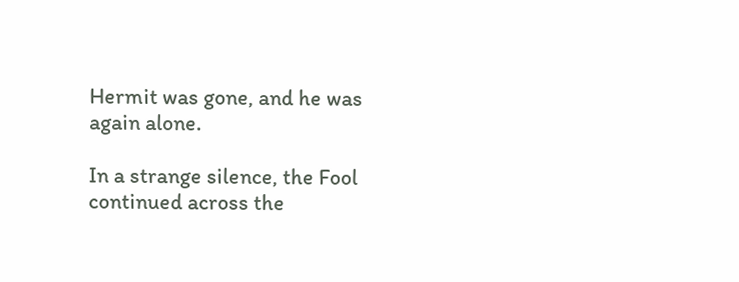Hermit was gone, and he was again alone.

In a strange silence, the Fool continued across the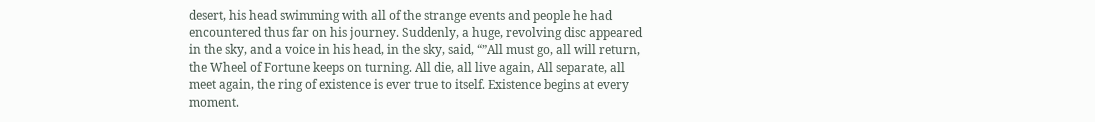desert, his head swimming with all of the strange events and people he had encountered thus far on his journey. Suddenly, a huge, revolving disc appeared in the sky, and a voice in his head, in the sky, said, “”All must go, all will return, the Wheel of Fortune keeps on turning. All die, all live again, All separate, all meet again, the ring of existence is ever true to itself. Existence begins at every moment.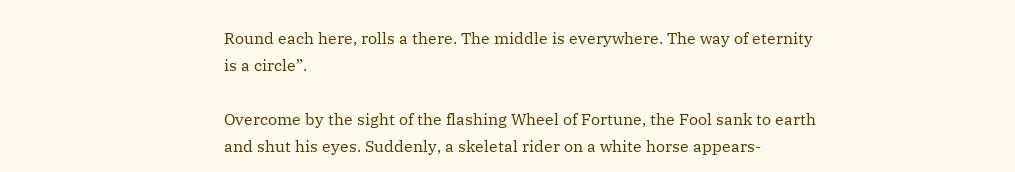Round each here, rolls a there. The middle is everywhere. The way of eternity is a circle”.

Overcome by the sight of the flashing Wheel of Fortune, the Fool sank to earth and shut his eyes. Suddenly, a skeletal rider on a white horse appears-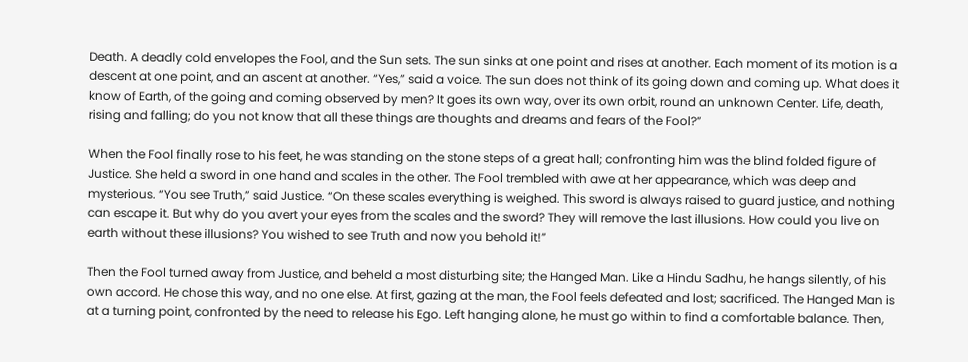Death. A deadly cold envelopes the Fool, and the Sun sets. The sun sinks at one point and rises at another. Each moment of its motion is a descent at one point, and an ascent at another. “Yes,” said a voice. The sun does not think of its going down and coming up. What does it know of Earth, of the going and coming observed by men? It goes its own way, over its own orbit, round an unknown Center. Life, death, rising and falling; do you not know that all these things are thoughts and dreams and fears of the Fool?”

When the Fool finally rose to his feet, he was standing on the stone steps of a great hall; confronting him was the blind folded figure of Justice. She held a sword in one hand and scales in the other. The Fool trembled with awe at her appearance, which was deep and mysterious. “You see Truth,” said Justice. “On these scales everything is weighed. This sword is always raised to guard justice, and nothing can escape it. But why do you avert your eyes from the scales and the sword? They will remove the last illusions. How could you live on earth without these illusions? You wished to see Truth and now you behold it!”

Then the Fool turned away from Justice, and beheld a most disturbing site; the Hanged Man. Like a Hindu Sadhu, he hangs silently, of his own accord. He chose this way, and no one else. At first, gazing at the man, the Fool feels defeated and lost; sacrificed. The Hanged Man is at a turning point, confronted by the need to release his Ego. Left hanging alone, he must go within to find a comfortable balance. Then,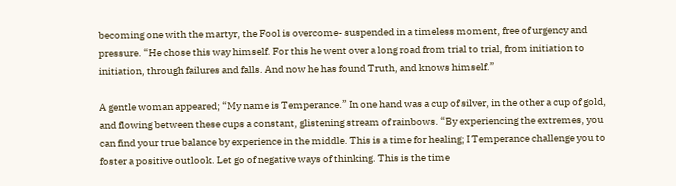becoming one with the martyr, the Fool is overcome- suspended in a timeless moment, free of urgency and pressure. “He chose this way himself. For this he went over a long road from trial to trial, from initiation to initiation, through failures and falls. And now he has found Truth, and knows himself.”

A gentle woman appeared; “My name is Temperance.” In one hand was a cup of silver, in the other a cup of gold, and flowing between these cups a constant, glistening stream of rainbows. “By experiencing the extremes, you can find your true balance by experience in the middle. This is a time for healing; I Temperance challenge you to foster a positive outlook. Let go of negative ways of thinking. This is the time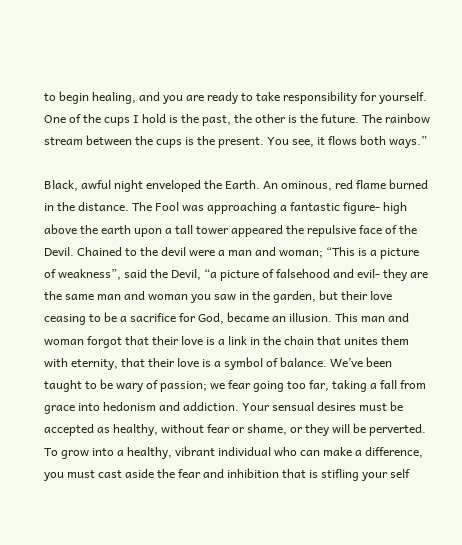to begin healing, and you are ready to take responsibility for yourself. One of the cups I hold is the past, the other is the future. The rainbow stream between the cups is the present. You see, it flows both ways.”

Black, awful night enveloped the Earth. An ominous, red flame burned in the distance. The Fool was approaching a fantastic figure- high above the earth upon a tall tower appeared the repulsive face of the Devil. Chained to the devil were a man and woman; “This is a picture of weakness”, said the Devil, “a picture of falsehood and evil- they are the same man and woman you saw in the garden, but their love ceasing to be a sacrifice for God, became an illusion. This man and woman forgot that their love is a link in the chain that unites them with eternity, that their love is a symbol of balance. We’ve been taught to be wary of passion; we fear going too far, taking a fall from grace into hedonism and addiction. Your sensual desires must be accepted as healthy, without fear or shame, or they will be perverted. To grow into a healthy, vibrant individual who can make a difference, you must cast aside the fear and inhibition that is stifling your self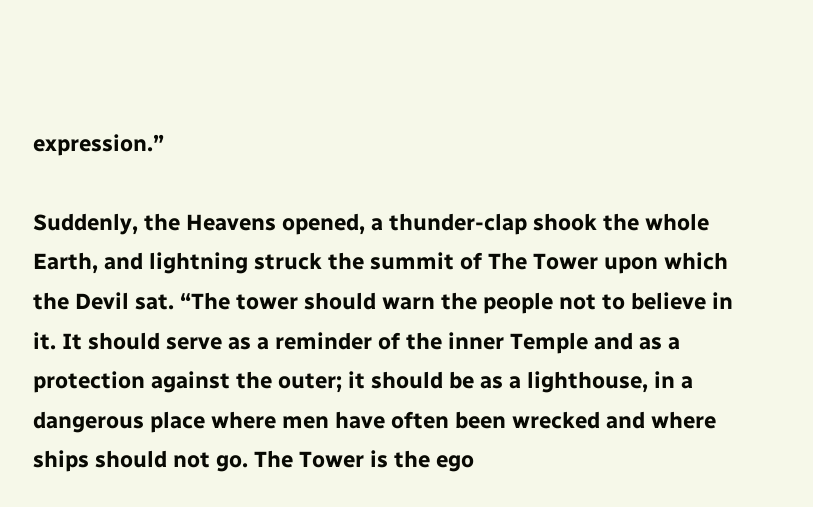expression.”

Suddenly, the Heavens opened, a thunder-clap shook the whole Earth, and lightning struck the summit of The Tower upon which the Devil sat. “The tower should warn the people not to believe in it. It should serve as a reminder of the inner Temple and as a protection against the outer; it should be as a lighthouse, in a dangerous place where men have often been wrecked and where ships should not go. The Tower is the ego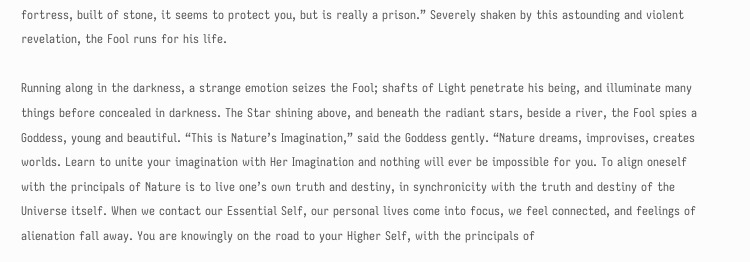fortress, built of stone, it seems to protect you, but is really a prison.” Severely shaken by this astounding and violent revelation, the Fool runs for his life.

Running along in the darkness, a strange emotion seizes the Fool; shafts of Light penetrate his being, and illuminate many things before concealed in darkness. The Star shining above, and beneath the radiant stars, beside a river, the Fool spies a Goddess, young and beautiful. “This is Nature’s Imagination,” said the Goddess gently. “Nature dreams, improvises, creates worlds. Learn to unite your imagination with Her Imagination and nothing will ever be impossible for you. To align oneself with the principals of Nature is to live one’s own truth and destiny, in synchronicity with the truth and destiny of the Universe itself. When we contact our Essential Self, our personal lives come into focus, we feel connected, and feelings of alienation fall away. You are knowingly on the road to your Higher Self, with the principals of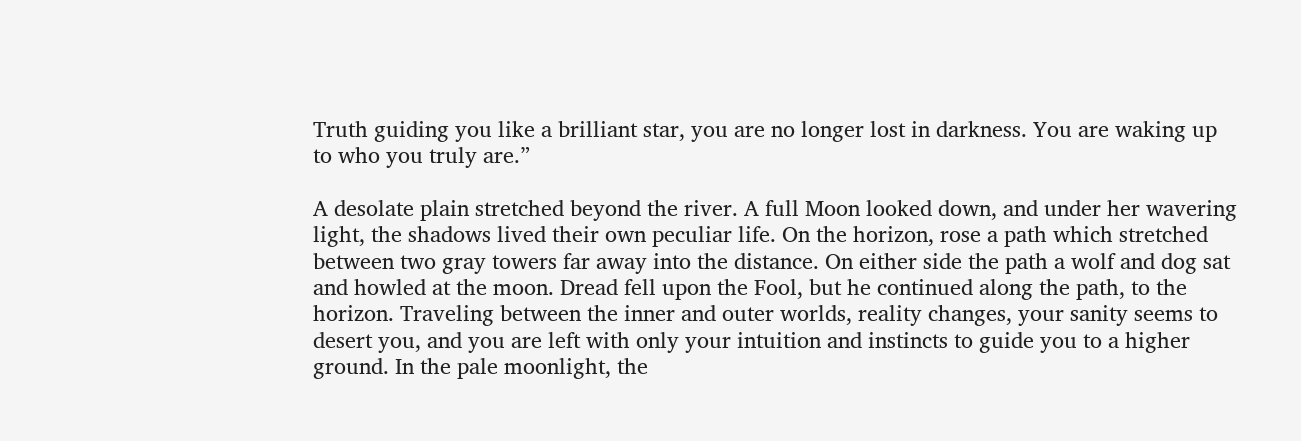Truth guiding you like a brilliant star, you are no longer lost in darkness. You are waking up to who you truly are.”

A desolate plain stretched beyond the river. A full Moon looked down, and under her wavering light, the shadows lived their own peculiar life. On the horizon, rose a path which stretched between two gray towers far away into the distance. On either side the path a wolf and dog sat and howled at the moon. Dread fell upon the Fool, but he continued along the path, to the horizon. Traveling between the inner and outer worlds, reality changes, your sanity seems to desert you, and you are left with only your intuition and instincts to guide you to a higher ground. In the pale moonlight, the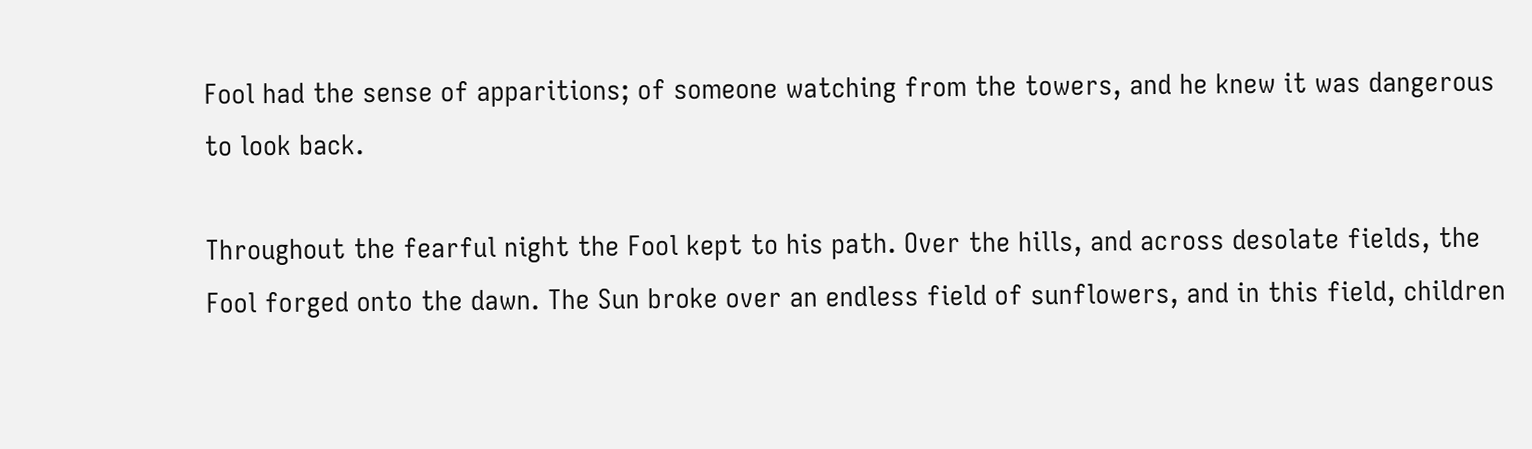Fool had the sense of apparitions; of someone watching from the towers, and he knew it was dangerous to look back.

Throughout the fearful night the Fool kept to his path. Over the hills, and across desolate fields, the Fool forged onto the dawn. The Sun broke over an endless field of sunflowers, and in this field, children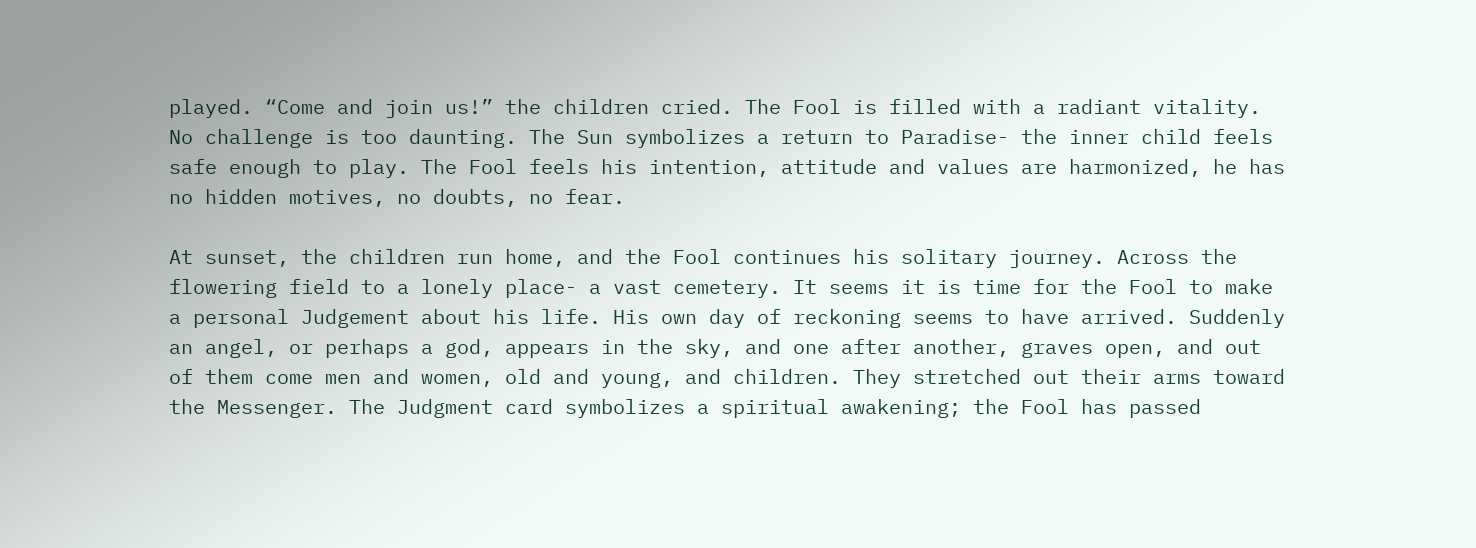played. “Come and join us!” the children cried. The Fool is filled with a radiant vitality. No challenge is too daunting. The Sun symbolizes a return to Paradise- the inner child feels safe enough to play. The Fool feels his intention, attitude and values are harmonized, he has no hidden motives, no doubts, no fear.

At sunset, the children run home, and the Fool continues his solitary journey. Across the flowering field to a lonely place- a vast cemetery. It seems it is time for the Fool to make a personal Judgement about his life. His own day of reckoning seems to have arrived. Suddenly an angel, or perhaps a god, appears in the sky, and one after another, graves open, and out of them come men and women, old and young, and children. They stretched out their arms toward the Messenger. The Judgment card symbolizes a spiritual awakening; the Fool has passed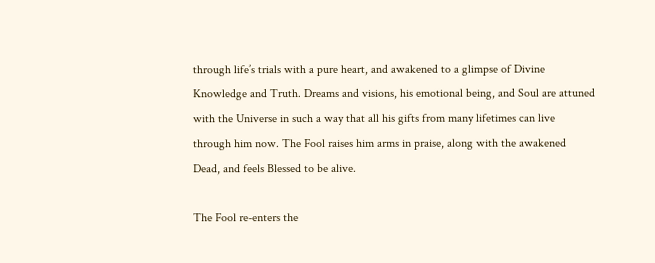through life’s trials with a pure heart, and awakened to a glimpse of Divine Knowledge and Truth. Dreams and visions, his emotional being, and Soul are attuned with the Universe in such a way that all his gifts from many lifetimes can live through him now. The Fool raises him arms in praise, along with the awakened Dead, and feels Blessed to be alive.

The Fool re-enters the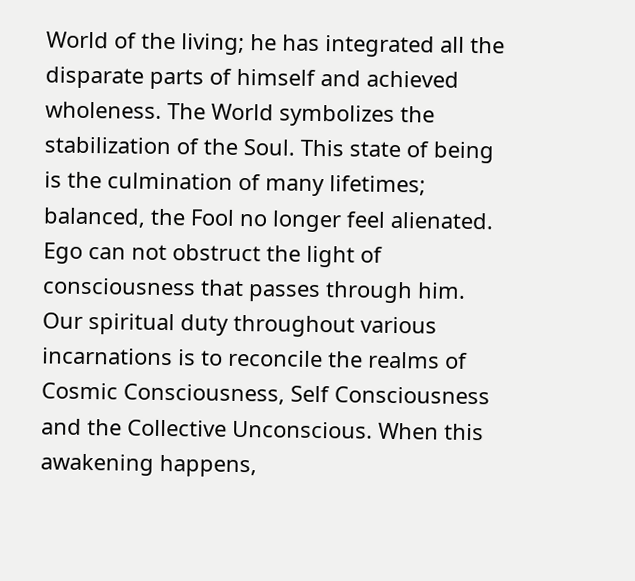World of the living; he has integrated all the disparate parts of himself and achieved wholeness. The World symbolizes the stabilization of the Soul. This state of being is the culmination of many lifetimes; balanced, the Fool no longer feel alienated. Ego can not obstruct the light of consciousness that passes through him. Our spiritual duty throughout various incarnations is to reconcile the realms of Cosmic Consciousness, Self Consciousness and the Collective Unconscious. When this awakening happens,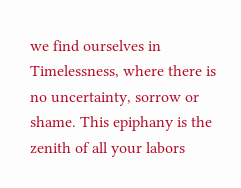we find ourselves in Timelessness, where there is no uncertainty, sorrow or shame. This epiphany is the zenith of all your labors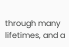through many lifetimes, and a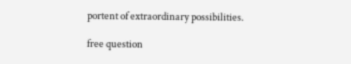portent of extraordinary possibilities.

free question